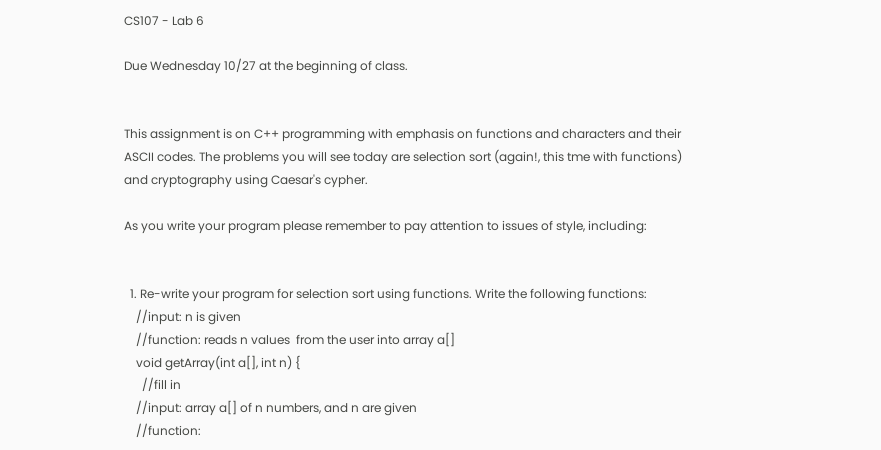CS107 - Lab 6

Due Wednesday 10/27 at the beginning of class.


This assignment is on C++ programming with emphasis on functions and characters and their ASCII codes. The problems you will see today are selection sort (again!, this tme with functions) and cryptography using Caesar's cypher.

As you write your program please remember to pay attention to issues of style, including:


  1. Re-write your program for selection sort using functions. Write the following functions:
    //input: n is given
    //function: reads n values  from the user into array a[]
    void getArray(int a[], int n) {
      //fill in
    //input: array a[] of n numbers, and n are given
    //function: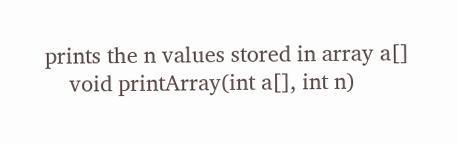prints the n values stored in array a[]
    void printArray(int a[], int n)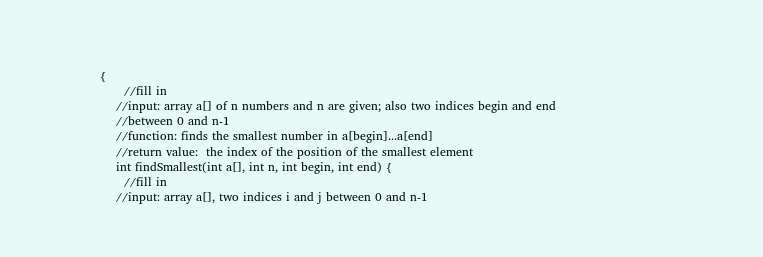{
      //fill in
    //input: array a[] of n numbers and n are given; also two indices begin and end
    //between 0 and n-1
    //function: finds the smallest number in a[begin]...a[end]
    //return value:  the index of the position of the smallest element
    int findSmallest(int a[], int n, int begin, int end) {
      //fill in
    //input: array a[], two indices i and j between 0 and n-1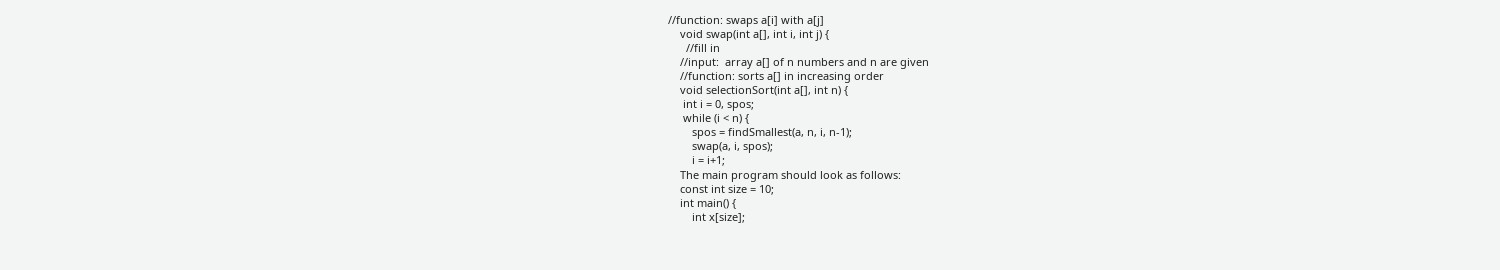//function: swaps a[i] with a[j]
    void swap(int a[], int i, int j) {
      //fill in
    //input:  array a[] of n numbers and n are given
    //function: sorts a[] in increasing order
    void selectionSort(int a[], int n) {
     int i = 0, spos;
     while (i < n) {
        spos = findSmallest(a, n, i, n-1);
        swap(a, i, spos);
        i = i+1;
    The main program should look as follows:
    const int size = 10;
    int main() {
        int x[size];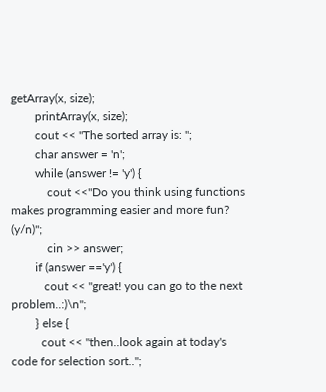getArray(x, size);
        printArray(x, size);
        cout << "The sorted array is: ";
        char answer = 'n';
        while (answer != 'y') {
            cout <<"Do you think using functions makes programming easier and more fun? (y/n)";
            cin >> answer;
        if (answer =='y') {
           cout << "great! you can go to the next problem..:)\n";
        } else {
          cout << "then..look again at today's code for selection sort..";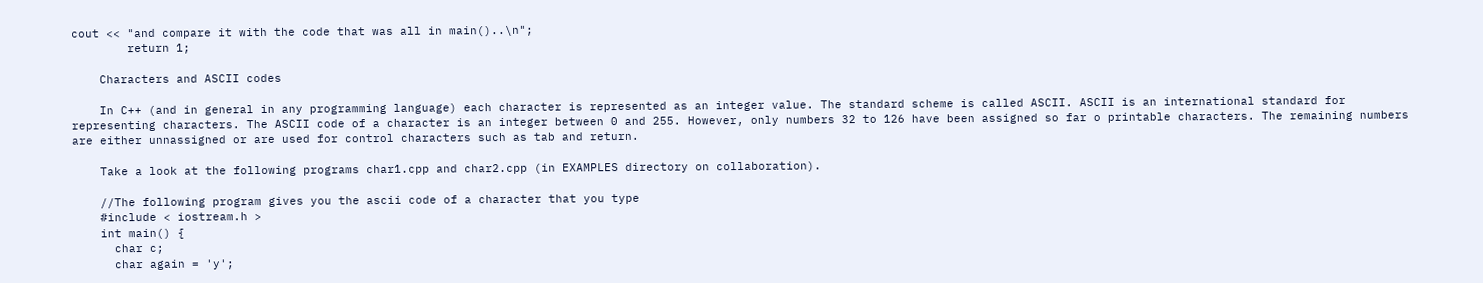cout << "and compare it with the code that was all in main()..\n";
        return 1;

    Characters and ASCII codes

    In C++ (and in general in any programming language) each character is represented as an integer value. The standard scheme is called ASCII. ASCII is an international standard for representing characters. The ASCII code of a character is an integer between 0 and 255. However, only numbers 32 to 126 have been assigned so far o printable characters. The remaining numbers are either unnassigned or are used for control characters such as tab and return.

    Take a look at the following programs char1.cpp and char2.cpp (in EXAMPLES directory on collaboration).

    //The following program gives you the ascii code of a character that you type
    #include < iostream.h >
    int main() {
      char c;
      char again = 'y';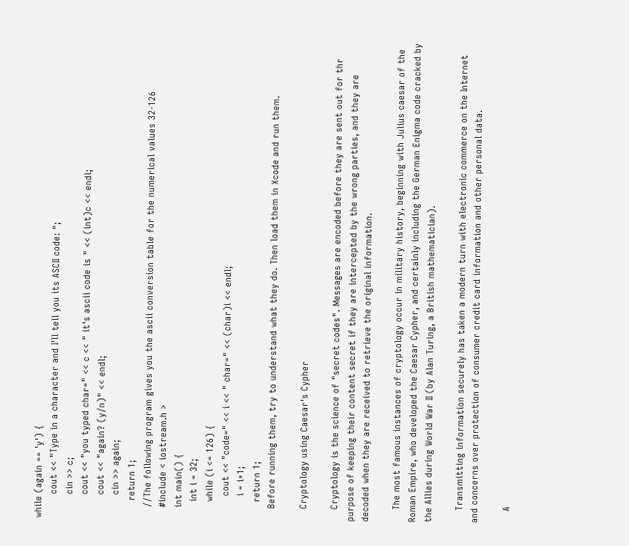while (again == 'y') {
        cout << "Type in a character and I'll tell you its ASCII code: ";
        cin >> c;
        cout << "you typed char=" << c << " it's ascii code is " << (int)c << endl;
        cout << "again? (y/n)" << endl;
        cin >> again;
      return 1;
    //The following program gives you the ascii conversion table for the numerical values 32-126
    #include < iostream.h >
    int main() {
      int i = 32;
      while (i <= 126) {
        cout << "code=" << i << " char=" << (char)i << endl;
        i = i+1;
      return 1;
    Before running them, try to understand what they do. Then load them in Xcode and run them.

    Cryptology using Caesar's Cypher

    Cryptology is the science of "secret codes". Messages are encoded before they are sent out for thr purpose of keeping their content secret if they are intercepted by the wrong parties, and they are decoded when they are received to retrieve the original information.

    The most famous instances of cryptology occur in military history, beginning with Julius caesar of the Roman Empire, who developed the Caesar Cypher, and certainly including the German Enigma code cracked by the Allies during World War II (by Alan Turing, a British mathematician).

    Transmitting information securely has taken a modern turn with electronic commerce on the Internet and concerns over protection of consumer credit card information and other personal data.

    A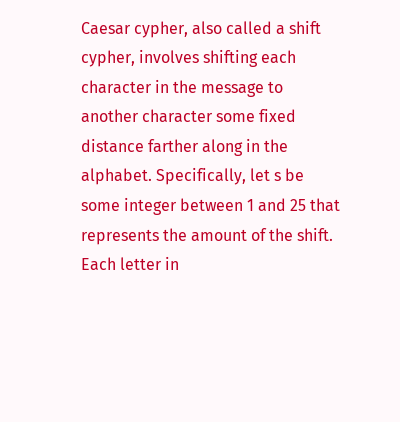Caesar cypher, also called a shift cypher, involves shifting each character in the message to another character some fixed distance farther along in the alphabet. Specifically, let s be some integer between 1 and 25 that represents the amount of the shift. Each letter in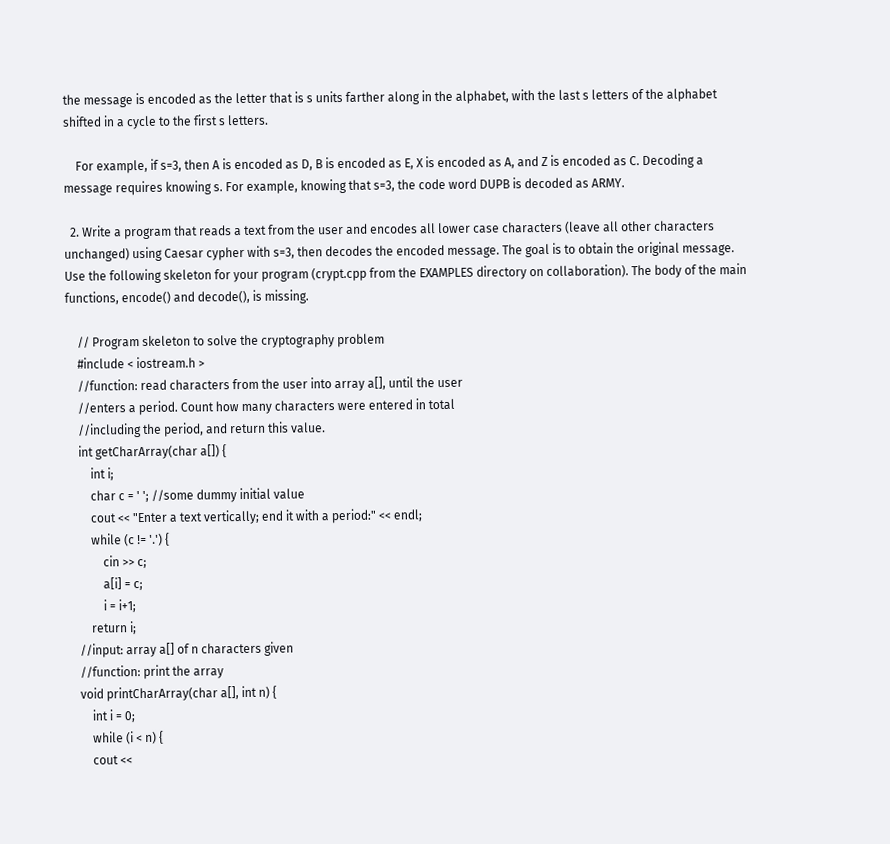the message is encoded as the letter that is s units farther along in the alphabet, with the last s letters of the alphabet shifted in a cycle to the first s letters.

    For example, if s=3, then A is encoded as D, B is encoded as E, X is encoded as A, and Z is encoded as C. Decoding a message requires knowing s. For example, knowing that s=3, the code word DUPB is decoded as ARMY.

  2. Write a program that reads a text from the user and encodes all lower case characters (leave all other characters unchanged) using Caesar cypher with s=3, then decodes the encoded message. The goal is to obtain the original message. Use the following skeleton for your program (crypt.cpp from the EXAMPLES directory on collaboration). The body of the main functions, encode() and decode(), is missing.

    // Program skeleton to solve the cryptography problem
    #include < iostream.h >
    //function: read characters from the user into array a[], until the user
    //enters a period. Count how many characters were entered in total
    //including the period, and return this value.
    int getCharArray(char a[]) {
        int i;
        char c = ' '; //some dummy initial value
        cout << "Enter a text vertically; end it with a period:" << endl;
        while (c != '.') {
            cin >> c;
            a[i] = c;
            i = i+1;
        return i;
    //input: array a[] of n characters given
    //function: print the array
    void printCharArray(char a[], int n) {
        int i = 0;
        while (i < n) {
        cout <<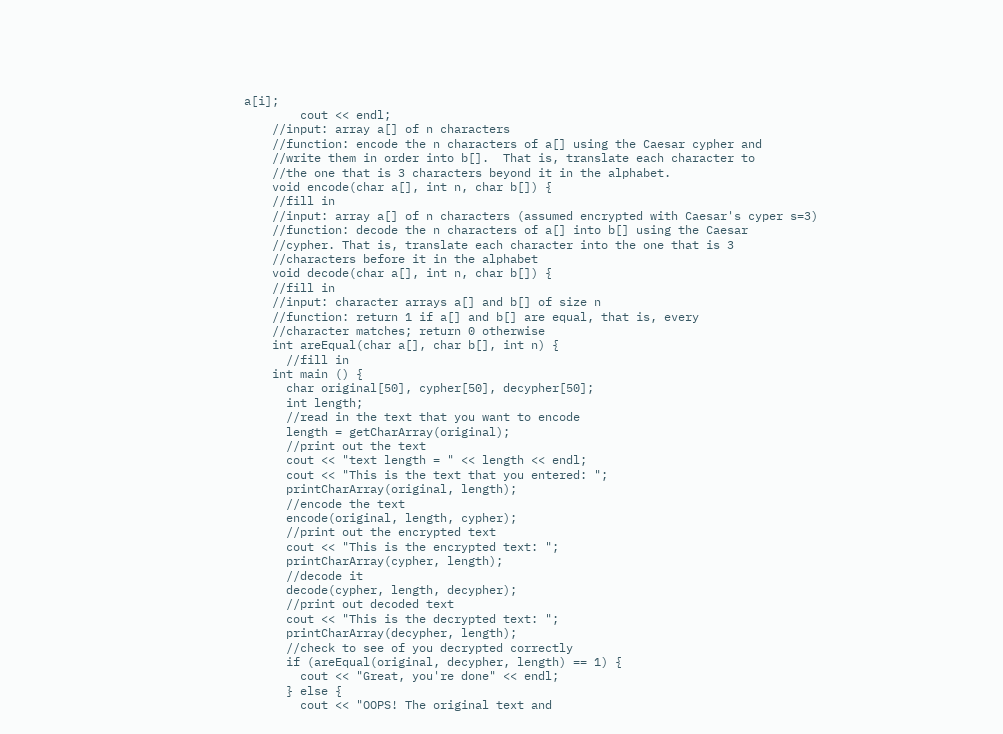a[i];
        cout << endl;
    //input: array a[] of n characters
    //function: encode the n characters of a[] using the Caesar cypher and
    //write them in order into b[].  That is, translate each character to
    //the one that is 3 characters beyond it in the alphabet.
    void encode(char a[], int n, char b[]) {
    //fill in
    //input: array a[] of n characters (assumed encrypted with Caesar's cyper s=3)
    //function: decode the n characters of a[] into b[] using the Caesar
    //cypher. That is, translate each character into the one that is 3
    //characters before it in the alphabet
    void decode(char a[], int n, char b[]) {
    //fill in
    //input: character arrays a[] and b[] of size n
    //function: return 1 if a[] and b[] are equal, that is, every
    //character matches; return 0 otherwise
    int areEqual(char a[], char b[], int n) {
      //fill in
    int main () {
      char original[50], cypher[50], decypher[50];
      int length;
      //read in the text that you want to encode
      length = getCharArray(original);
      //print out the text
      cout << "text length = " << length << endl;
      cout << "This is the text that you entered: ";
      printCharArray(original, length);
      //encode the text
      encode(original, length, cypher);
      //print out the encrypted text
      cout << "This is the encrypted text: ";
      printCharArray(cypher, length);
      //decode it
      decode(cypher, length, decypher);
      //print out decoded text
      cout << "This is the decrypted text: ";
      printCharArray(decypher, length);
      //check to see of you decrypted correctly
      if (areEqual(original, decypher, length) == 1) {
        cout << "Great, you're done" << endl;
      } else {
        cout << "OOPS! The original text and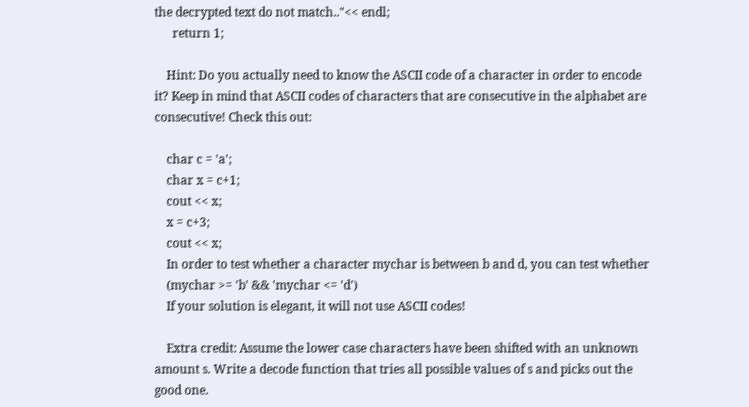the decrypted text do not match.."<< endl;
      return 1;

    Hint: Do you actually need to know the ASCII code of a character in order to encode it? Keep in mind that ASCII codes of characters that are consecutive in the alphabet are consecutive! Check this out:

    char c = 'a';
    char x = c+1;
    cout << x;
    x = c+3;
    cout << x;
    In order to test whether a character mychar is between b and d, you can test whether
    (mychar >= 'b' && 'mychar <= 'd')
    If your solution is elegant, it will not use ASCII codes!

    Extra credit: Assume the lower case characters have been shifted with an unknown amount s. Write a decode function that tries all possible values of s and picks out the good one.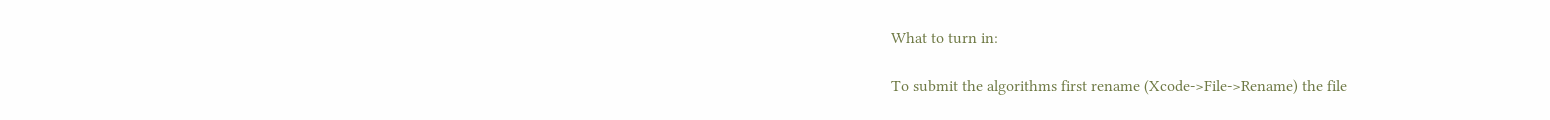What to turn in:

To submit the algorithms first rename (Xcode->File->Rename) the file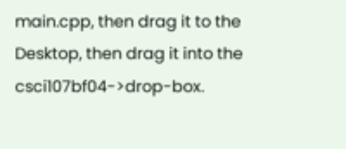main.cpp, then drag it to the Desktop, then drag it into the csci107bf04->drop-box.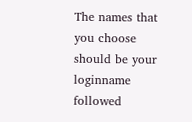The names that you choose should be your loginname followed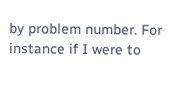by problem number. For instance if I were to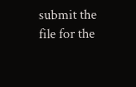submit the file for the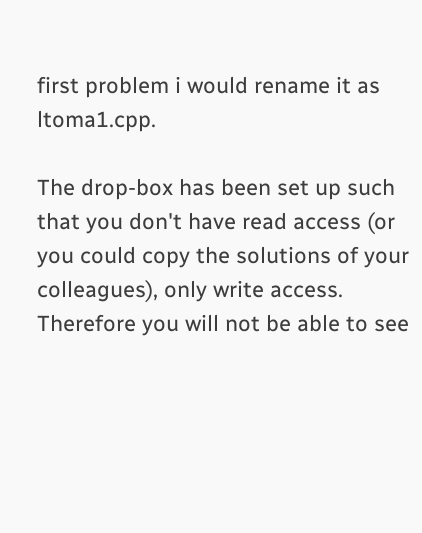first problem i would rename it as ltoma1.cpp.

The drop-box has been set up such that you don't have read access (or you could copy the solutions of your colleagues), only write access. Therefore you will not be able to see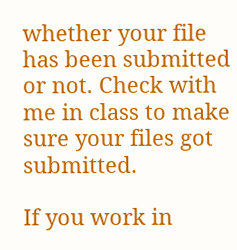whether your file has been submitted or not. Check with me in class to make sure your files got submitted.

If you work in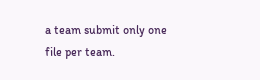a team submit only one file per team.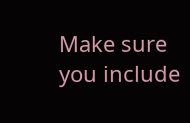Make sure you include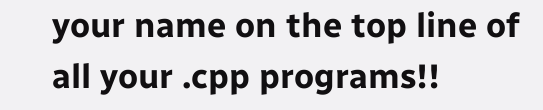your name on the top line of all your .cpp programs!!